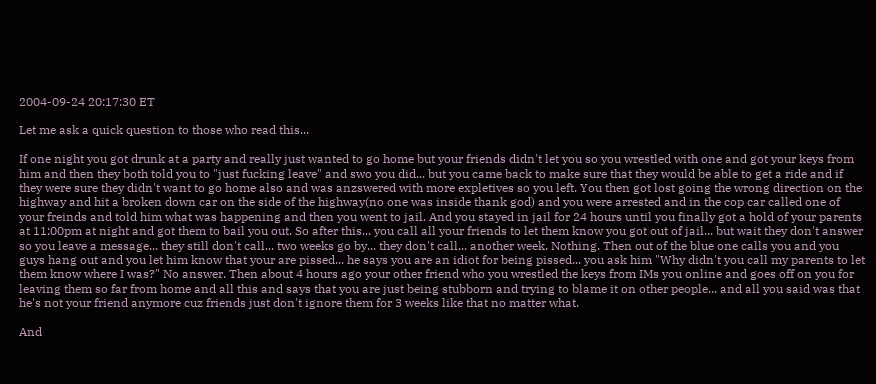2004-09-24 20:17:30 ET

Let me ask a quick question to those who read this...

If one night you got drunk at a party and really just wanted to go home but your friends didn't let you so you wrestled with one and got your keys from him and then they both told you to "just fucking leave" and swo you did... but you came back to make sure that they would be able to get a ride and if they were sure they didn't want to go home also and was anzswered with more expletives so you left. You then got lost going the wrong direction on the highway and hit a broken down car on the side of the highway(no one was inside thank god) and you were arrested and in the cop car called one of your freinds and told him what was happening and then you went to jail. And you stayed in jail for 24 hours until you finally got a hold of your parents at 11:00pm at night and got them to bail you out. So after this... you call all your friends to let them know you got out of jail... but wait they don't answer so you leave a message... they still don't call... two weeks go by... they don't call... another week. Nothing. Then out of the blue one calls you and you guys hang out and you let him know that your are pissed... he says you are an idiot for being pissed... you ask him "Why didn't you call my parents to let them know where I was?" No answer. Then about 4 hours ago your other friend who you wrestled the keys from IMs you online and goes off on you for leaving them so far from home and all this and says that you are just being stubborn and trying to blame it on other people... and all you said was that he's not your friend anymore cuz friends just don't ignore them for 3 weeks like that no matter what.

And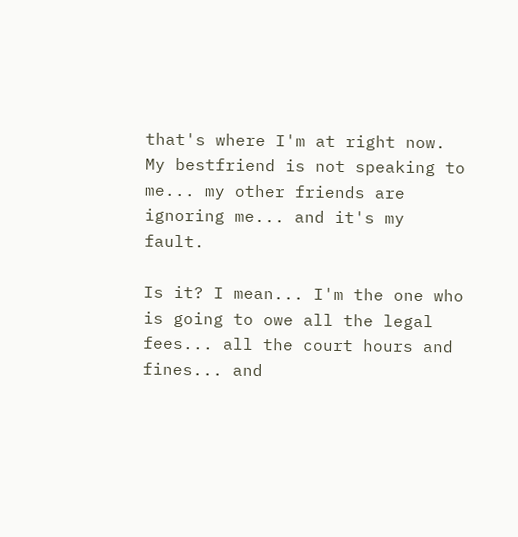that's where I'm at right now. My bestfriend is not speaking to me... my other friends are ignoring me... and it's my fault.

Is it? I mean... I'm the one who is going to owe all the legal fees... all the court hours and fines... and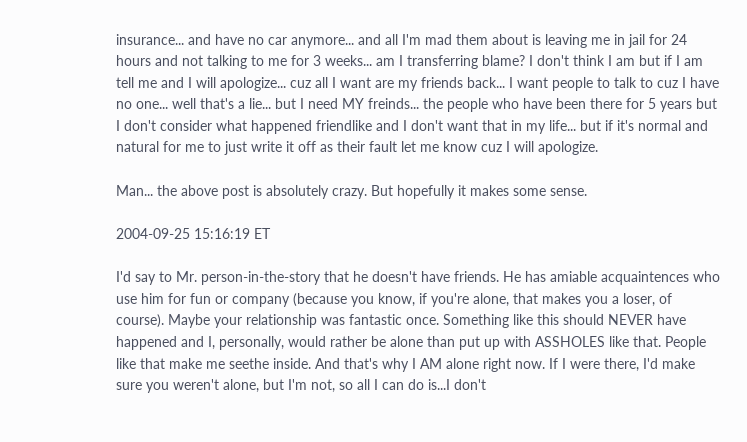insurance... and have no car anymore... and all I'm mad them about is leaving me in jail for 24 hours and not talking to me for 3 weeks... am I transferring blame? I don't think I am but if I am tell me and I will apologize... cuz all I want are my friends back... I want people to talk to cuz I have no one... well that's a lie... but I need MY freinds... the people who have been there for 5 years but I don't consider what happened friendlike and I don't want that in my life... but if it's normal and natural for me to just write it off as their fault let me know cuz I will apologize.

Man... the above post is absolutely crazy. But hopefully it makes some sense.

2004-09-25 15:16:19 ET

I'd say to Mr. person-in-the-story that he doesn't have friends. He has amiable acquaintences who use him for fun or company (because you know, if you're alone, that makes you a loser, of course). Maybe your relationship was fantastic once. Something like this should NEVER have happened and I, personally, would rather be alone than put up with ASSHOLES like that. People like that make me seethe inside. And that's why I AM alone right now. If I were there, I'd make sure you weren't alone, but I'm not, so all I can do is...I don't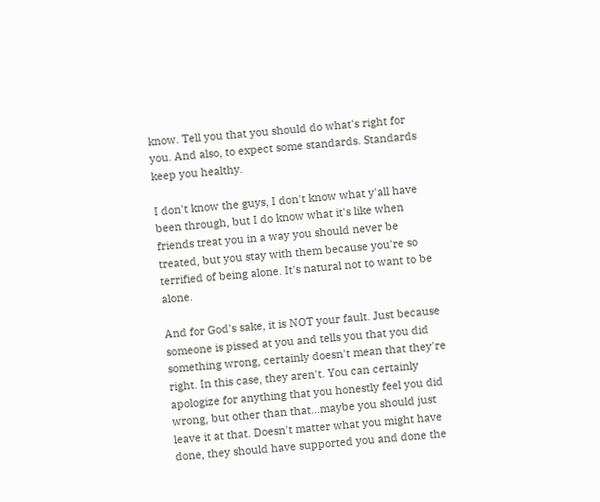know. Tell you that you should do what's right for you. And also, to expect some standards. Standards keep you healthy.

I don't know the guys, I don't know what y'all have been through, but I do know what it's like when friends treat you in a way you should never be treated, but you stay with them because you're so terrified of being alone. It's natural not to want to be alone.

And for God's sake, it is NOT your fault. Just because someone is pissed at you and tells you that you did something wrong, certainly doesn't mean that they're right. In this case, they aren't. You can certainly apologize for anything that you honestly feel you did wrong, but other than that...maybe you should just leave it at that. Doesn't matter what you might have done, they should have supported you and done the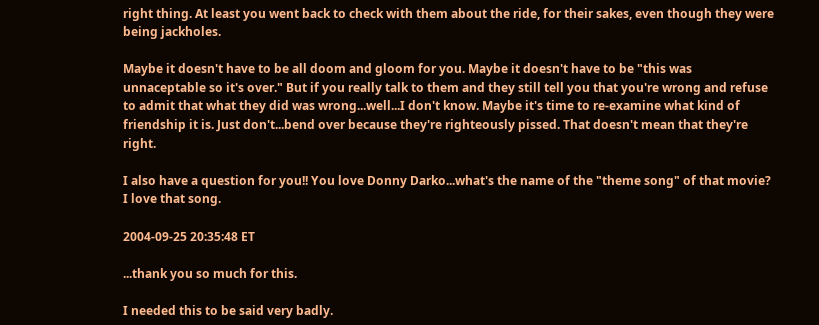right thing. At least you went back to check with them about the ride, for their sakes, even though they were being jackholes.

Maybe it doesn't have to be all doom and gloom for you. Maybe it doesn't have to be "this was unnaceptable so it's over." But if you really talk to them and they still tell you that you're wrong and refuse to admit that what they did was wrong...well...I don't know. Maybe it's time to re-examine what kind of friendship it is. Just don't...bend over because they're righteously pissed. That doesn't mean that they're right.

I also have a question for you!! You love Donny Darko...what's the name of the "theme song" of that movie? I love that song.

2004-09-25 20:35:48 ET

...thank you so much for this.

I needed this to be said very badly.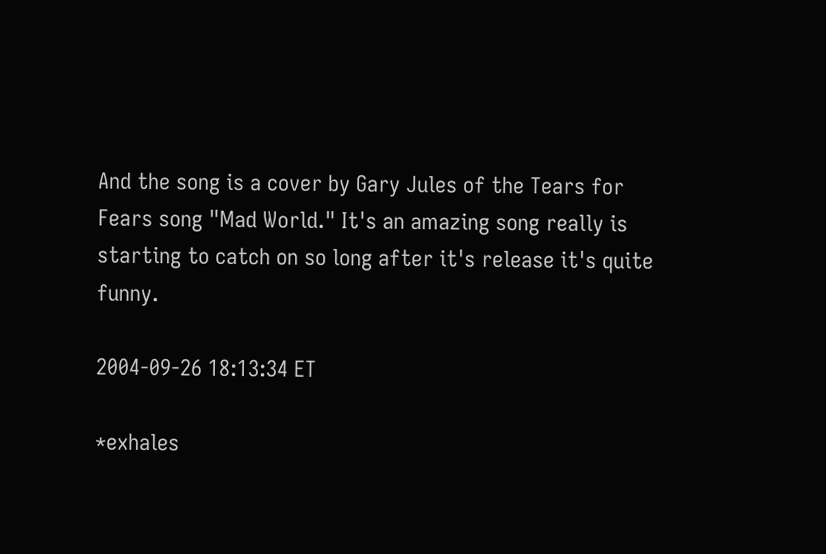And the song is a cover by Gary Jules of the Tears for Fears song "Mad World." It's an amazing song really is starting to catch on so long after it's release it's quite funny.

2004-09-26 18:13:34 ET

*exhales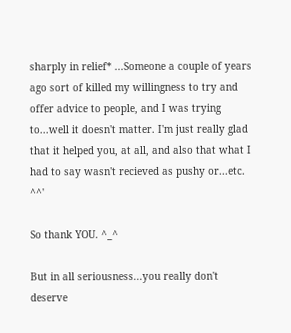sharply in relief* ...Someone a couple of years ago sort of killed my willingness to try and offer advice to people, and I was trying to...well it doesn't matter. I'm just really glad that it helped you, at all, and also that what I had to say wasn't recieved as pushy or...etc. ^^'

So thank YOU. ^_^

But in all seriousness...you really don't deserve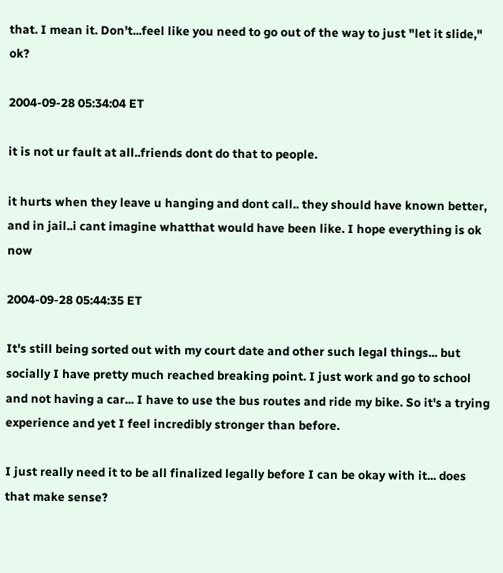that. I mean it. Don't...feel like you need to go out of the way to just "let it slide," ok?

2004-09-28 05:34:04 ET

it is not ur fault at all..friends dont do that to people.

it hurts when they leave u hanging and dont call.. they should have known better, and in jail..i cant imagine whatthat would have been like. I hope everything is ok now

2004-09-28 05:44:35 ET

It's still being sorted out with my court date and other such legal things... but socially I have pretty much reached breaking point. I just work and go to school and not having a car... I have to use the bus routes and ride my bike. So it's a trying experience and yet I feel incredibly stronger than before.

I just really need it to be all finalized legally before I can be okay with it... does that make sense?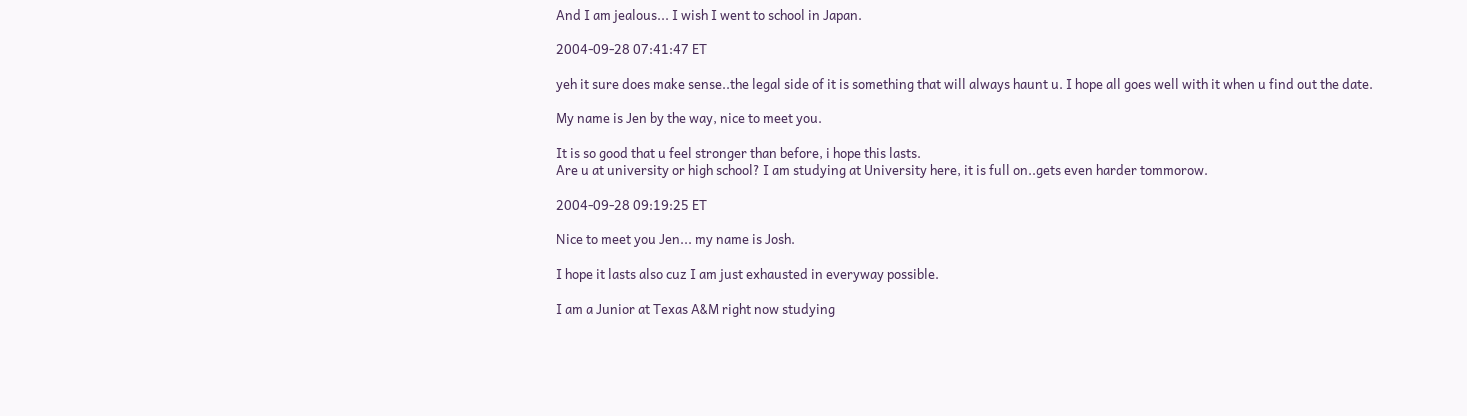And I am jealous... I wish I went to school in Japan.

2004-09-28 07:41:47 ET

yeh it sure does make sense..the legal side of it is something that will always haunt u. I hope all goes well with it when u find out the date.

My name is Jen by the way, nice to meet you.

It is so good that u feel stronger than before, i hope this lasts.
Are u at university or high school? I am studying at University here, it is full on..gets even harder tommorow.

2004-09-28 09:19:25 ET

Nice to meet you Jen... my name is Josh.

I hope it lasts also cuz I am just exhausted in everyway possible.

I am a Junior at Texas A&M right now studying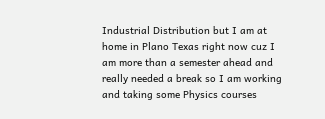Industrial Distribution but I am at home in Plano Texas right now cuz I am more than a semester ahead and really needed a break so I am working and taking some Physics courses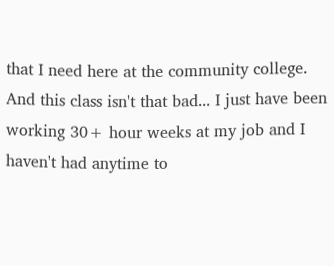that I need here at the community college. And this class isn't that bad... I just have been working 30+ hour weeks at my job and I haven't had anytime to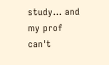study... and my prof can't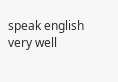speak english very well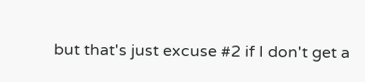but that's just excuse #2 if I don't get a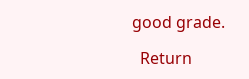good grade.

  Return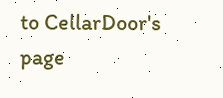to CellarDoor's page